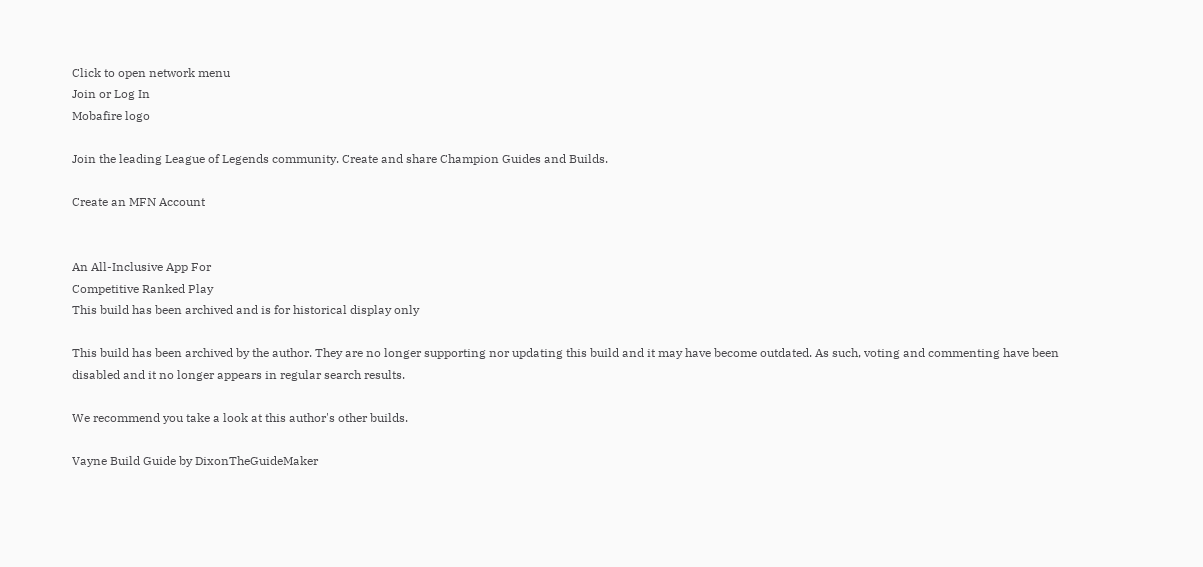Click to open network menu
Join or Log In
Mobafire logo

Join the leading League of Legends community. Create and share Champion Guides and Builds.

Create an MFN Account


An All-Inclusive App For
Competitive Ranked Play
This build has been archived and is for historical display only

This build has been archived by the author. They are no longer supporting nor updating this build and it may have become outdated. As such, voting and commenting have been disabled and it no longer appears in regular search results.

We recommend you take a look at this author's other builds.

Vayne Build Guide by DixonTheGuideMaker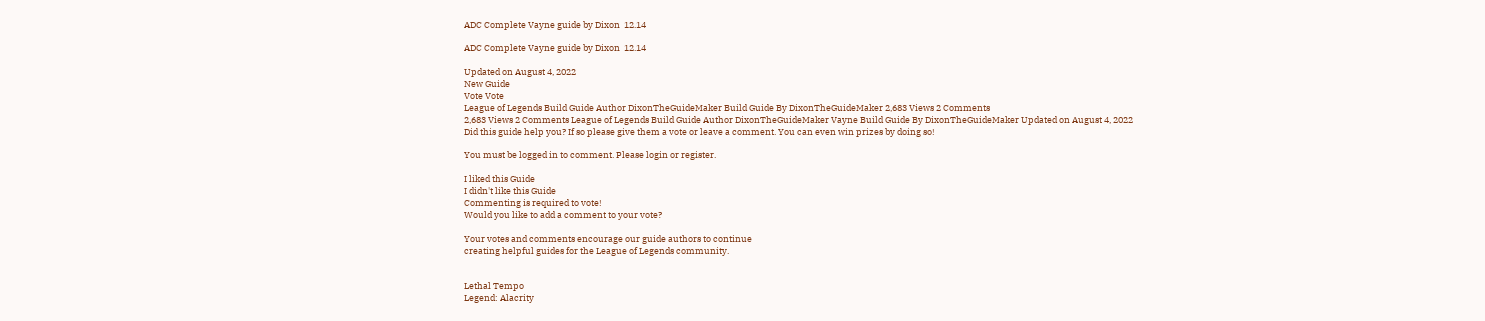ADC Complete Vayne guide by Dixon  12.14

ADC Complete Vayne guide by Dixon  12.14

Updated on August 4, 2022
New Guide
Vote Vote
League of Legends Build Guide Author DixonTheGuideMaker Build Guide By DixonTheGuideMaker 2,683 Views 2 Comments
2,683 Views 2 Comments League of Legends Build Guide Author DixonTheGuideMaker Vayne Build Guide By DixonTheGuideMaker Updated on August 4, 2022
Did this guide help you? If so please give them a vote or leave a comment. You can even win prizes by doing so!

You must be logged in to comment. Please login or register.

I liked this Guide
I didn't like this Guide
Commenting is required to vote!
Would you like to add a comment to your vote?

Your votes and comments encourage our guide authors to continue
creating helpful guides for the League of Legends community.


Lethal Tempo
Legend: Alacrity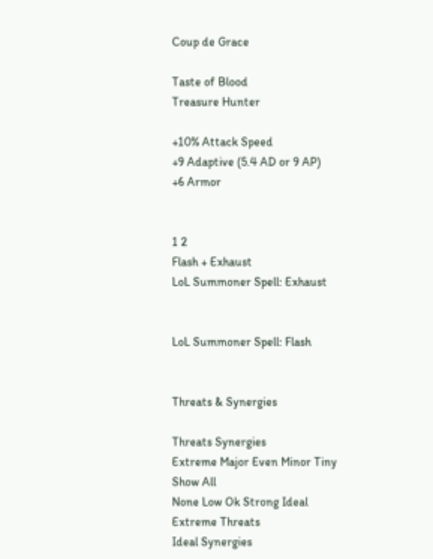Coup de Grace

Taste of Blood
Treasure Hunter

+10% Attack Speed
+9 Adaptive (5.4 AD or 9 AP)
+6 Armor


1 2
Flash + Exhaust
LoL Summoner Spell: Exhaust


LoL Summoner Spell: Flash


Threats & Synergies

Threats Synergies
Extreme Major Even Minor Tiny
Show All
None Low Ok Strong Ideal
Extreme Threats
Ideal Synergies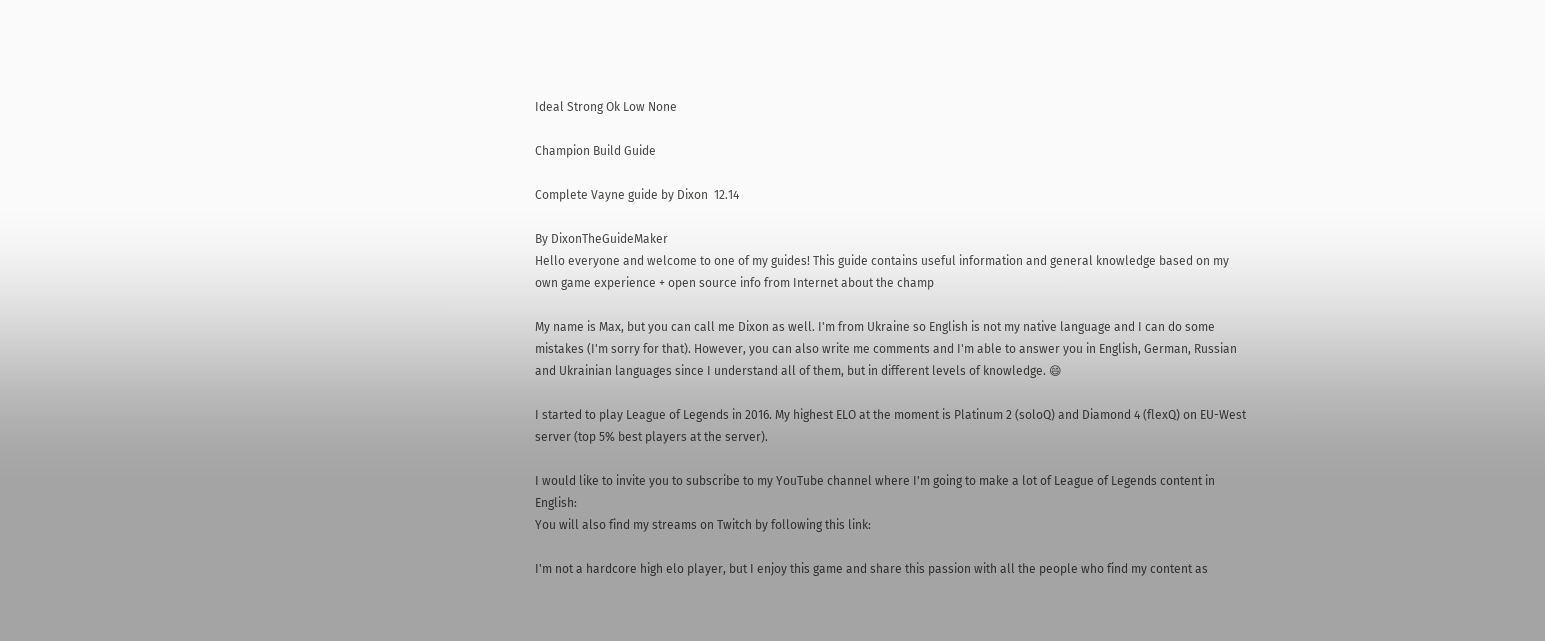Ideal Strong Ok Low None

Champion Build Guide

Complete Vayne guide by Dixon  12.14

By DixonTheGuideMaker
Hello everyone and welcome to one of my guides! This guide contains useful information and general knowledge based on my own game experience + open source info from Internet about the champ

My name is Max, but you can call me Dixon as well. I'm from Ukraine so English is not my native language and I can do some mistakes (I'm sorry for that). However, you can also write me comments and I'm able to answer you in English, German, Russian and Ukrainian languages since I understand all of them, but in different levels of knowledge. 😄

I started to play League of Legends in 2016. My highest ELO at the moment is Platinum 2 (soloQ) and Diamond 4 (flexQ) on EU-West server (top 5% best players at the server).

I would like to invite you to subscribe to my YouTube channel where I'm going to make a lot of League of Legends content in English:
You will also find my streams on Twitch by following this link:

I'm not a hardcore high elo player, but I enjoy this game and share this passion with all the people who find my content as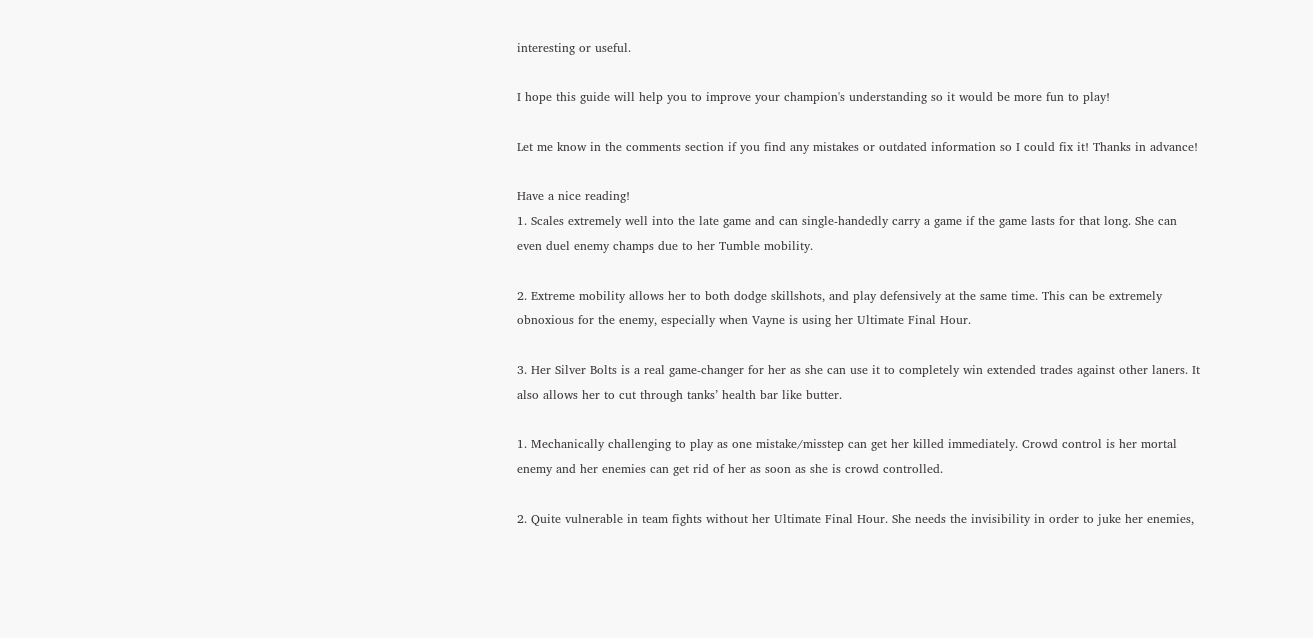interesting or useful.

I hope this guide will help you to improve your champion's understanding so it would be more fun to play!

Let me know in the comments section if you find any mistakes or outdated information so I could fix it! Thanks in advance!

Have a nice reading!
1. Scales extremely well into the late game and can single-handedly carry a game if the game lasts for that long. She can even duel enemy champs due to her Tumble mobility.

2. Extreme mobility allows her to both dodge skillshots, and play defensively at the same time. This can be extremely obnoxious for the enemy, especially when Vayne is using her Ultimate Final Hour.

3. Her Silver Bolts is a real game-changer for her as she can use it to completely win extended trades against other laners. It also allows her to cut through tanks’ health bar like butter.

1. Mechanically challenging to play as one mistake/misstep can get her killed immediately. Crowd control is her mortal enemy and her enemies can get rid of her as soon as she is crowd controlled.

2. Quite vulnerable in team fights without her Ultimate Final Hour. She needs the invisibility in order to juke her enemies,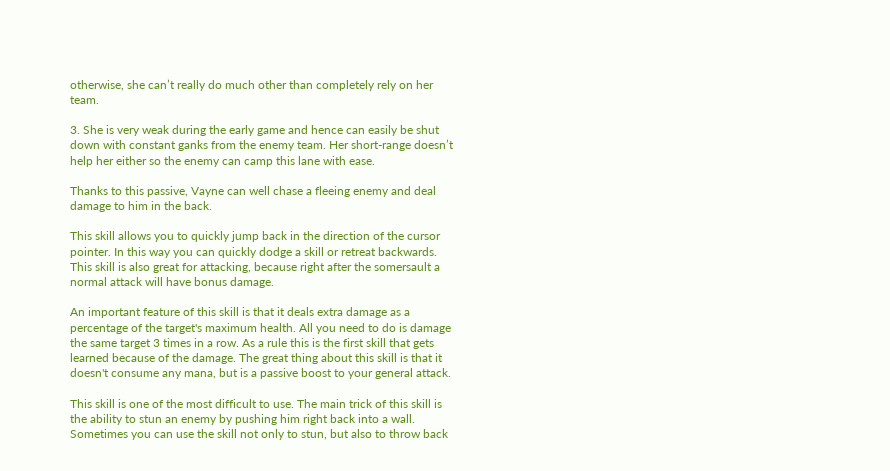otherwise, she can’t really do much other than completely rely on her team.

3. She is very weak during the early game and hence can easily be shut down with constant ganks from the enemy team. Her short-range doesn’t help her either so the enemy can camp this lane with ease.

Thanks to this passive, Vayne can well chase a fleeing enemy and deal damage to him in the back.

This skill allows you to quickly jump back in the direction of the cursor pointer. In this way you can quickly dodge a skill or retreat backwards. This skill is also great for attacking, because right after the somersault a normal attack will have bonus damage.

An important feature of this skill is that it deals extra damage as a percentage of the target's maximum health. All you need to do is damage the same target 3 times in a row. As a rule this is the first skill that gets learned because of the damage. The great thing about this skill is that it doesn't consume any mana, but is a passive boost to your general attack.

This skill is one of the most difficult to use. The main trick of this skill is the ability to stun an enemy by pushing him right back into a wall. Sometimes you can use the skill not only to stun, but also to throw back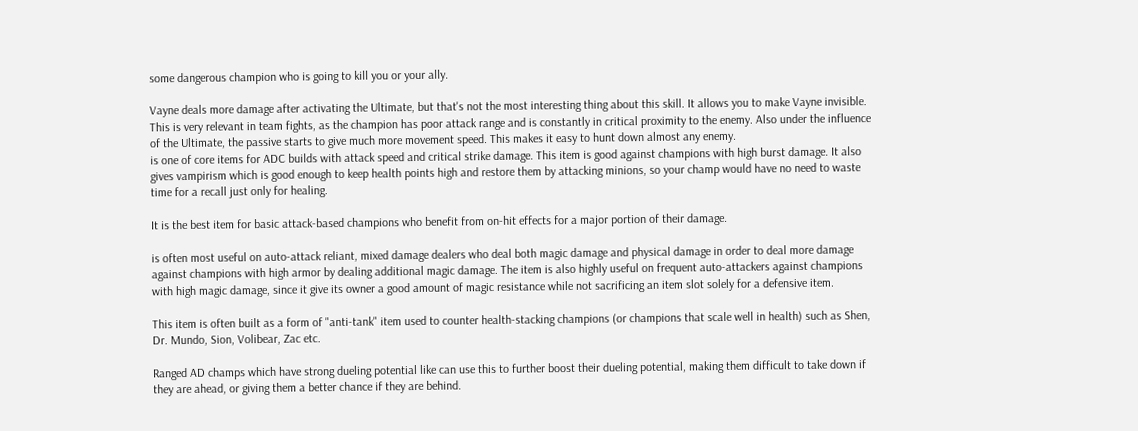some dangerous champion who is going to kill you or your ally.

Vayne deals more damage after activating the Ultimate, but that's not the most interesting thing about this skill. It allows you to make Vayne invisible. This is very relevant in team fights, as the champion has poor attack range and is constantly in critical proximity to the enemy. Also under the influence of the Ultimate, the passive starts to give much more movement speed. This makes it easy to hunt down almost any enemy.
is one of core items for ADC builds with attack speed and critical strike damage. This item is good against champions with high burst damage. It also gives vampirism which is good enough to keep health points high and restore them by attacking minions, so your champ would have no need to waste time for a recall just only for healing.

It is the best item for basic attack-based champions who benefit from on-hit effects for a major portion of their damage.

is often most useful on auto-attack reliant, mixed damage dealers who deal both magic damage and physical damage in order to deal more damage against champions with high armor by dealing additional magic damage. The item is also highly useful on frequent auto-attackers against champions with high magic damage, since it give its owner a good amount of magic resistance while not sacrificing an item slot solely for a defensive item.

This item is often built as a form of "anti-tank" item used to counter health-stacking champions (or champions that scale well in health) such as Shen, Dr. Mundo, Sion, Volibear, Zac etc.

Ranged AD champs which have strong dueling potential like can use this to further boost their dueling potential, making them difficult to take down if they are ahead, or giving them a better chance if they are behind.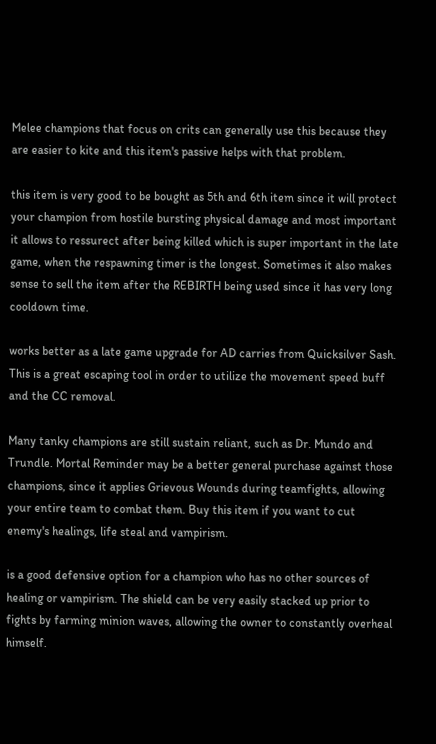Melee champions that focus on crits can generally use this because they are easier to kite and this item's passive helps with that problem.

this item is very good to be bought as 5th and 6th item since it will protect your champion from hostile bursting physical damage and most important it allows to ressurect after being killed which is super important in the late game, when the respawning timer is the longest. Sometimes it also makes sense to sell the item after the REBIRTH being used since it has very long cooldown time.

works better as a late game upgrade for AD carries from Quicksilver Sash. This is a great escaping tool in order to utilize the movement speed buff and the CC removal.

Many tanky champions are still sustain reliant, such as Dr. Mundo and Trundle. Mortal Reminder may be a better general purchase against those champions, since it applies Grievous Wounds during teamfights, allowing your entire team to combat them. Buy this item if you want to cut enemy's healings, life steal and vampirism.

is a good defensive option for a champion who has no other sources of healing or vampirism. The shield can be very easily stacked up prior to fights by farming minion waves, allowing the owner to constantly overheal himself.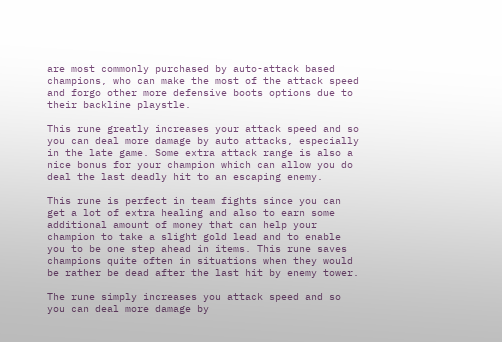are most commonly purchased by auto-attack based champions, who can make the most of the attack speed and forgo other more defensive boots options due to their backline playstle.

This rune greatly increases your attack speed and so you can deal more damage by auto attacks, especially in the late game. Some extra attack range is also a nice bonus for your champion which can allow you do deal the last deadly hit to an escaping enemy.

This rune is perfect in team fights since you can get a lot of extra healing and also to earn some additional amount of money that can help your champion to take a slight gold lead and to enable you to be one step ahead in items. This rune saves champions quite often in situations when they would be rather be dead after the last hit by enemy tower.

The rune simply increases you attack speed and so you can deal more damage by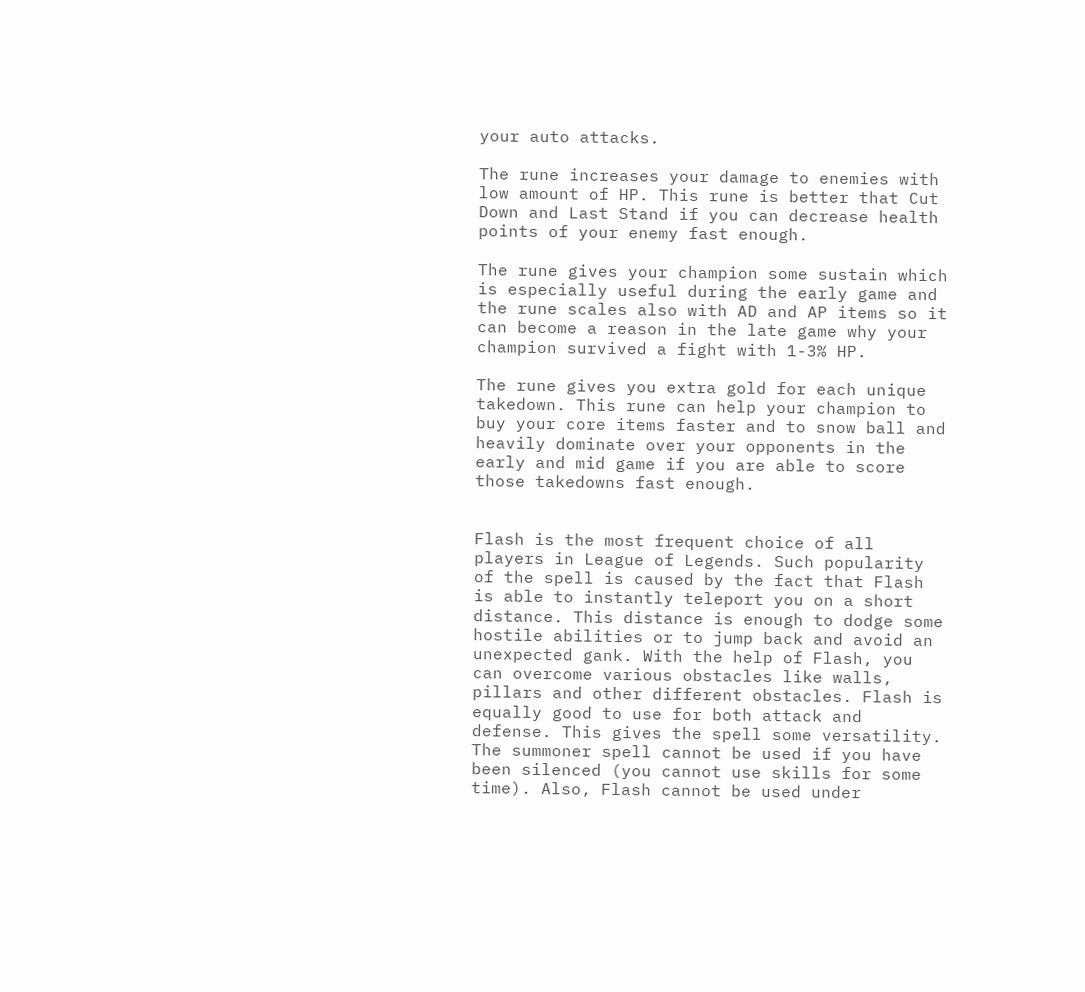your auto attacks.

The rune increases your damage to enemies with low amount of HP. This rune is better that Cut Down and Last Stand if you can decrease health points of your enemy fast enough.

The rune gives your champion some sustain which is especially useful during the early game and the rune scales also with AD and AP items so it can become a reason in the late game why your champion survived a fight with 1-3% HP.

The rune gives you extra gold for each unique takedown. This rune can help your champion to buy your core items faster and to snow ball and heavily dominate over your opponents in the early and mid game if you are able to score those takedowns fast enough.


Flash is the most frequent choice of all players in League of Legends. Such popularity of the spell is caused by the fact that Flash is able to instantly teleport you on a short distance. This distance is enough to dodge some hostile abilities or to jump back and avoid an unexpected gank. With the help of Flash, you can overcome various obstacles like walls, pillars and other different obstacles. Flash is equally good to use for both attack and defense. This gives the spell some versatility. The summoner spell cannot be used if you have been silenced (you cannot use skills for some time). Also, Flash cannot be used under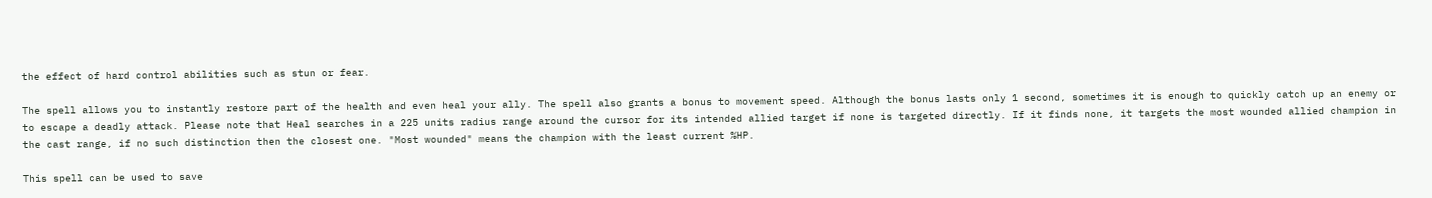the effect of hard control abilities such as stun or fear.

The spell allows you to instantly restore part of the health and even heal your ally. The spell also grants a bonus to movement speed. Although the bonus lasts only 1 second, sometimes it is enough to quickly catch up an enemy or to escape a deadly attack. Please note that Heal searches in a 225 units radius range around the cursor for its intended allied target if none is targeted directly. If it finds none, it targets the most wounded allied champion in the cast range, if no such distinction then the closest one. "Most wounded" means the champion with the least current %HP.

This spell can be used to save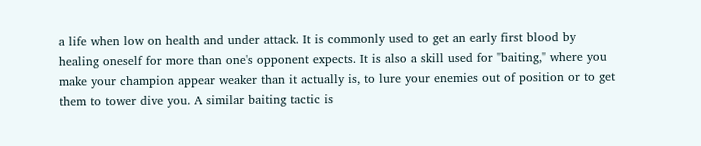a life when low on health and under attack. It is commonly used to get an early first blood by healing oneself for more than one's opponent expects. It is also a skill used for "baiting," where you make your champion appear weaker than it actually is, to lure your enemies out of position or to get them to tower dive you. A similar baiting tactic is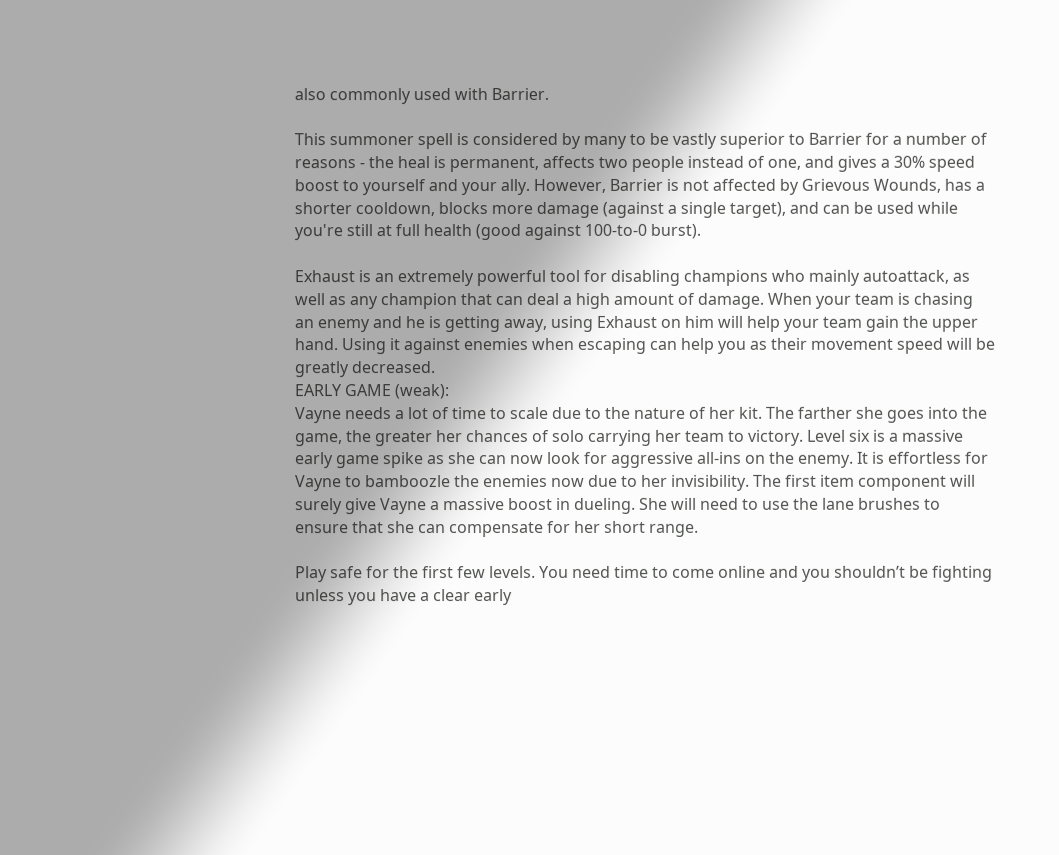also commonly used with Barrier.

This summoner spell is considered by many to be vastly superior to Barrier for a number of reasons - the heal is permanent, affects two people instead of one, and gives a 30% speed boost to yourself and your ally. However, Barrier is not affected by Grievous Wounds, has a shorter cooldown, blocks more damage (against a single target), and can be used while you're still at full health (good against 100-to-0 burst).

Exhaust is an extremely powerful tool for disabling champions who mainly autoattack, as well as any champion that can deal a high amount of damage. When your team is chasing an enemy and he is getting away, using Exhaust on him will help your team gain the upper hand. Using it against enemies when escaping can help you as their movement speed will be greatly decreased.
EARLY GAME (weak):
Vayne needs a lot of time to scale due to the nature of her kit. The farther she goes into the game, the greater her chances of solo carrying her team to victory. Level six is a massive early game spike as she can now look for aggressive all-ins on the enemy. It is effortless for Vayne to bamboozle the enemies now due to her invisibility. The first item component will surely give Vayne a massive boost in dueling. She will need to use the lane brushes to ensure that she can compensate for her short range.

Play safe for the first few levels. You need time to come online and you shouldn’t be fighting unless you have a clear early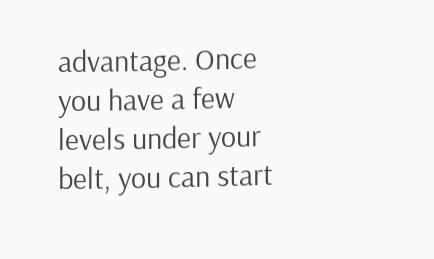advantage. Once you have a few levels under your belt, you can start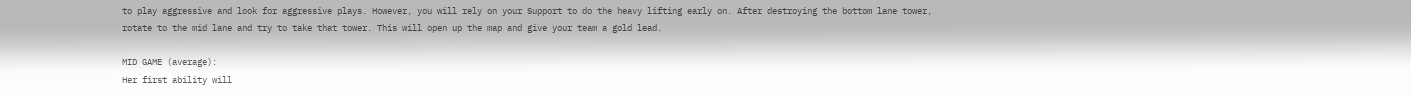to play aggressive and look for aggressive plays. However, you will rely on your Support to do the heavy lifting early on. After destroying the bottom lane tower, rotate to the mid lane and try to take that tower. This will open up the map and give your team a gold lead.

MID GAME (average):
Her first ability will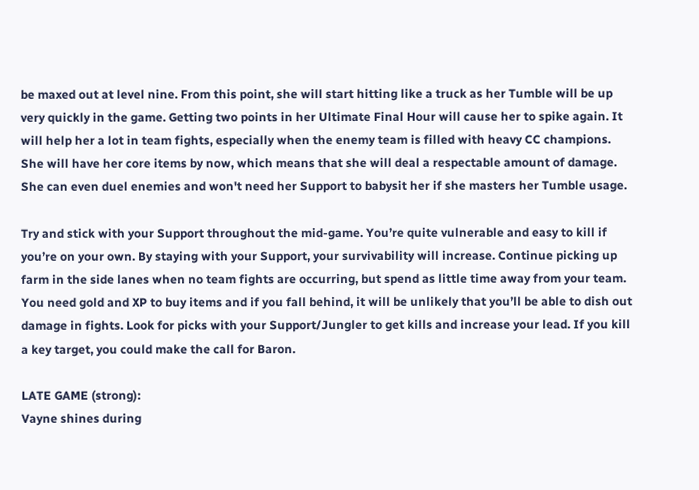be maxed out at level nine. From this point, she will start hitting like a truck as her Tumble will be up very quickly in the game. Getting two points in her Ultimate Final Hour will cause her to spike again. It will help her a lot in team fights, especially when the enemy team is filled with heavy CC champions. She will have her core items by now, which means that she will deal a respectable amount of damage. She can even duel enemies and won't need her Support to babysit her if she masters her Tumble usage.

Try and stick with your Support throughout the mid-game. You’re quite vulnerable and easy to kill if you’re on your own. By staying with your Support, your survivability will increase. Continue picking up farm in the side lanes when no team fights are occurring, but spend as little time away from your team. You need gold and XP to buy items and if you fall behind, it will be unlikely that you’ll be able to dish out damage in fights. Look for picks with your Support/Jungler to get kills and increase your lead. If you kill a key target, you could make the call for Baron.

LATE GAME (strong):
Vayne shines during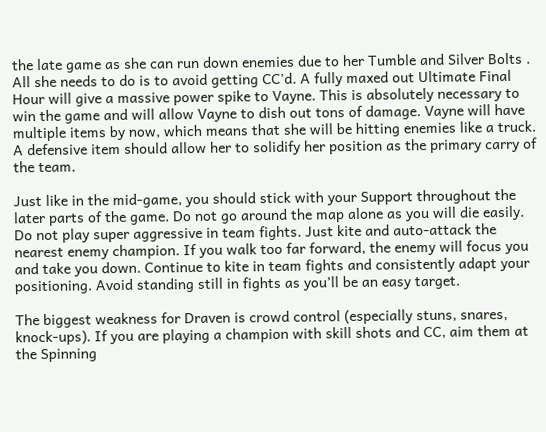the late game as she can run down enemies due to her Tumble and Silver Bolts . All she needs to do is to avoid getting CC'd. A fully maxed out Ultimate Final Hour will give a massive power spike to Vayne. This is absolutely necessary to win the game and will allow Vayne to dish out tons of damage. Vayne will have multiple items by now, which means that she will be hitting enemies like a truck. A defensive item should allow her to solidify her position as the primary carry of the team.

Just like in the mid-game, you should stick with your Support throughout the later parts of the game. Do not go around the map alone as you will die easily. Do not play super aggressive in team fights. Just kite and auto-attack the nearest enemy champion. If you walk too far forward, the enemy will focus you and take you down. Continue to kite in team fights and consistently adapt your positioning. Avoid standing still in fights as you’ll be an easy target.

The biggest weakness for Draven is crowd control (especially stuns, snares, knock-ups). If you are playing a champion with skill shots and CC, aim them at the Spinning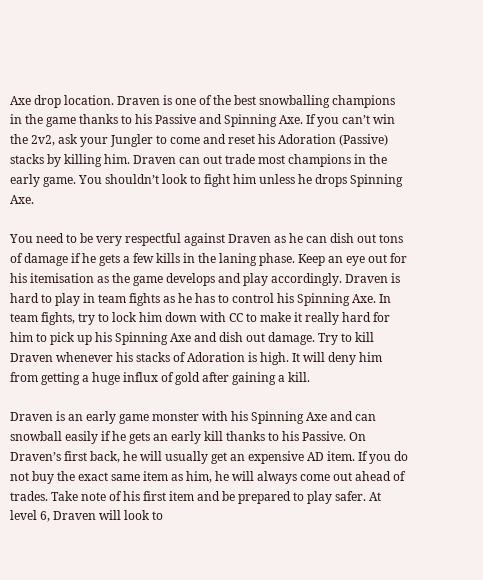Axe drop location. Draven is one of the best snowballing champions in the game thanks to his Passive and Spinning Axe. If you can’t win the 2v2, ask your Jungler to come and reset his Adoration (Passive) stacks by killing him. Draven can out trade most champions in the early game. You shouldn’t look to fight him unless he drops Spinning Axe.

You need to be very respectful against Draven as he can dish out tons of damage if he gets a few kills in the laning phase. Keep an eye out for his itemisation as the game develops and play accordingly. Draven is hard to play in team fights as he has to control his Spinning Axe. In team fights, try to lock him down with CC to make it really hard for him to pick up his Spinning Axe and dish out damage. Try to kill Draven whenever his stacks of Adoration is high. It will deny him from getting a huge influx of gold after gaining a kill.

Draven is an early game monster with his Spinning Axe and can snowball easily if he gets an early kill thanks to his Passive. On Draven’s first back, he will usually get an expensive AD item. If you do not buy the exact same item as him, he will always come out ahead of trades. Take note of his first item and be prepared to play safer. At level 6, Draven will look to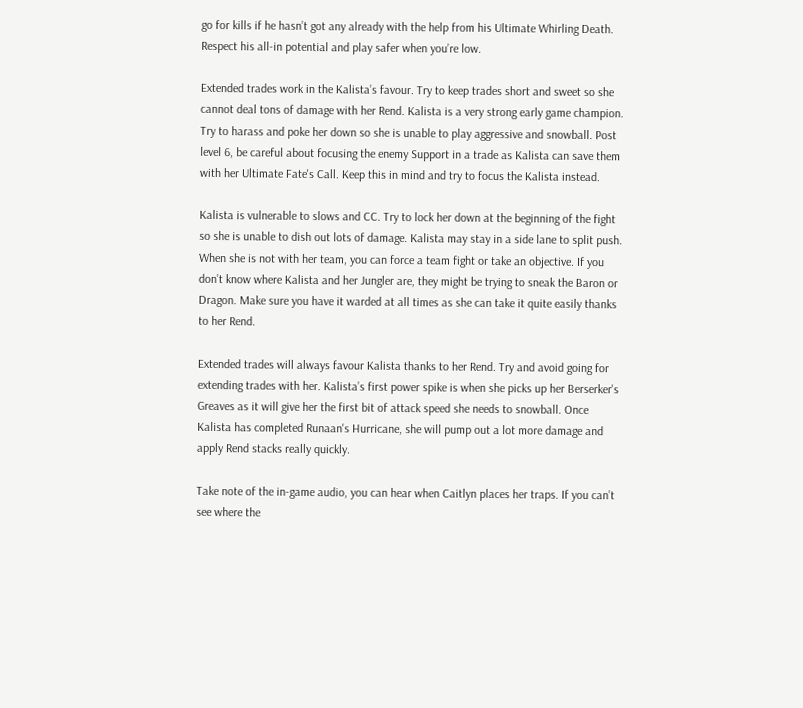go for kills if he hasn’t got any already with the help from his Ultimate Whirling Death. Respect his all-in potential and play safer when you’re low.

Extended trades work in the Kalista’s favour. Try to keep trades short and sweet so she cannot deal tons of damage with her Rend. Kalista is a very strong early game champion. Try to harass and poke her down so she is unable to play aggressive and snowball. Post level 6, be careful about focusing the enemy Support in a trade as Kalista can save them with her Ultimate Fate's Call. Keep this in mind and try to focus the Kalista instead.

Kalista is vulnerable to slows and CC. Try to lock her down at the beginning of the fight so she is unable to dish out lots of damage. Kalista may stay in a side lane to split push. When she is not with her team, you can force a team fight or take an objective. If you don’t know where Kalista and her Jungler are, they might be trying to sneak the Baron or Dragon. Make sure you have it warded at all times as she can take it quite easily thanks to her Rend.

Extended trades will always favour Kalista thanks to her Rend. Try and avoid going for extending trades with her. Kalista’s first power spike is when she picks up her Berserker's Greaves as it will give her the first bit of attack speed she needs to snowball. Once Kalista has completed Runaan's Hurricane, she will pump out a lot more damage and apply Rend stacks really quickly.

Take note of the in-game audio, you can hear when Caitlyn places her traps. If you can’t see where the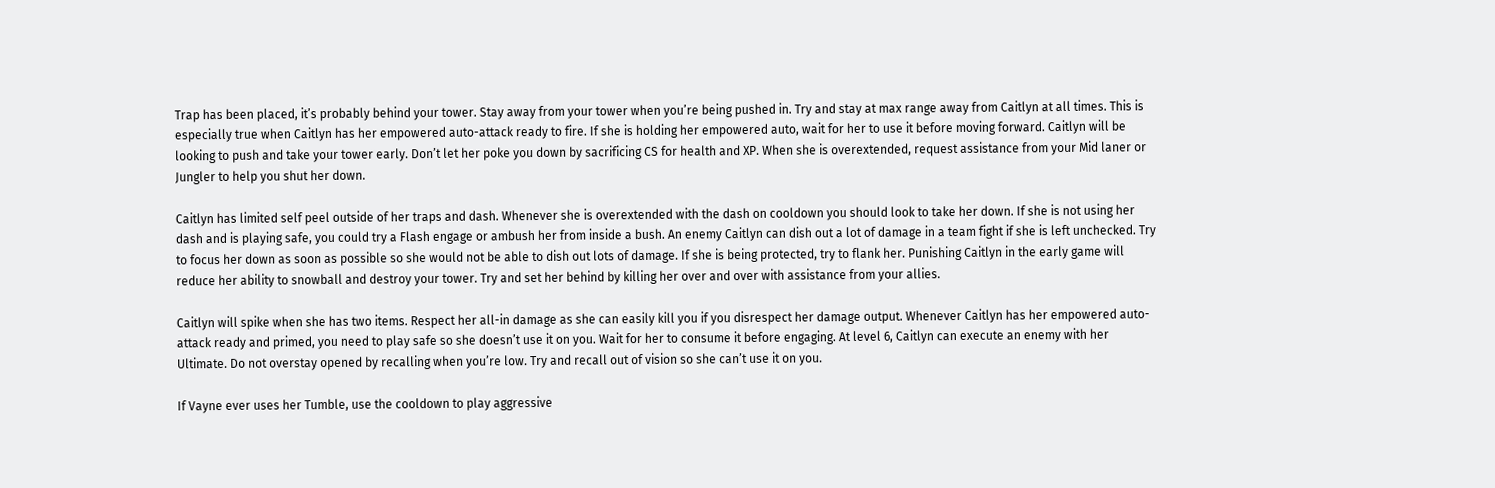Trap has been placed, it’s probably behind your tower. Stay away from your tower when you’re being pushed in. Try and stay at max range away from Caitlyn at all times. This is especially true when Caitlyn has her empowered auto-attack ready to fire. If she is holding her empowered auto, wait for her to use it before moving forward. Caitlyn will be looking to push and take your tower early. Don’t let her poke you down by sacrificing CS for health and XP. When she is overextended, request assistance from your Mid laner or Jungler to help you shut her down.

Caitlyn has limited self peel outside of her traps and dash. Whenever she is overextended with the dash on cooldown you should look to take her down. If she is not using her dash and is playing safe, you could try a Flash engage or ambush her from inside a bush. An enemy Caitlyn can dish out a lot of damage in a team fight if she is left unchecked. Try to focus her down as soon as possible so she would not be able to dish out lots of damage. If she is being protected, try to flank her. Punishing Caitlyn in the early game will reduce her ability to snowball and destroy your tower. Try and set her behind by killing her over and over with assistance from your allies.

Caitlyn will spike when she has two items. Respect her all-in damage as she can easily kill you if you disrespect her damage output. Whenever Caitlyn has her empowered auto-attack ready and primed, you need to play safe so she doesn’t use it on you. Wait for her to consume it before engaging. At level 6, Caitlyn can execute an enemy with her Ultimate. Do not overstay opened by recalling when you’re low. Try and recall out of vision so she can’t use it on you.

If Vayne ever uses her Tumble, use the cooldown to play aggressive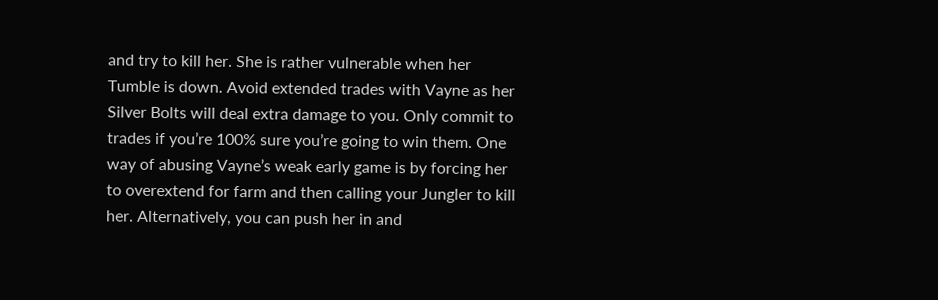and try to kill her. She is rather vulnerable when her Tumble is down. Avoid extended trades with Vayne as her Silver Bolts will deal extra damage to you. Only commit to trades if you’re 100% sure you’re going to win them. One way of abusing Vayne’s weak early game is by forcing her to overextend for farm and then calling your Jungler to kill her. Alternatively, you can push her in and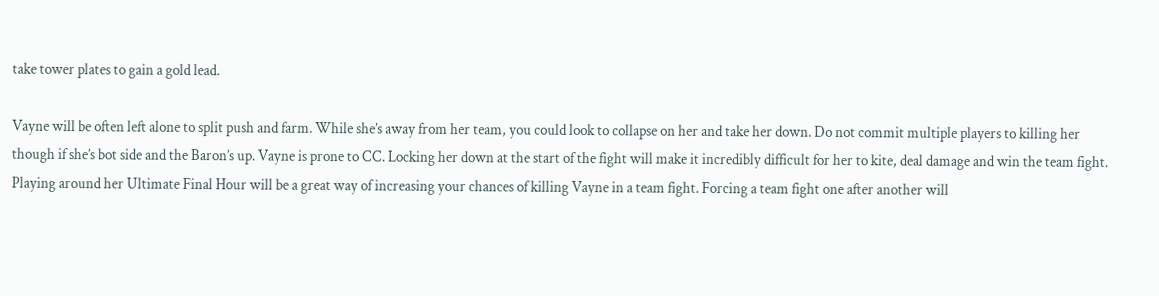take tower plates to gain a gold lead.

Vayne will be often left alone to split push and farm. While she’s away from her team, you could look to collapse on her and take her down. Do not commit multiple players to killing her though if she’s bot side and the Baron’s up. Vayne is prone to CC. Locking her down at the start of the fight will make it incredibly difficult for her to kite, deal damage and win the team fight. Playing around her Ultimate Final Hour will be a great way of increasing your chances of killing Vayne in a team fight. Forcing a team fight one after another will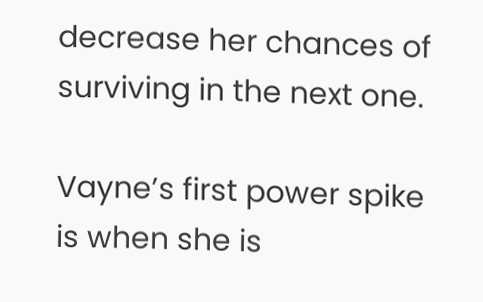decrease her chances of surviving in the next one.

Vayne’s first power spike is when she is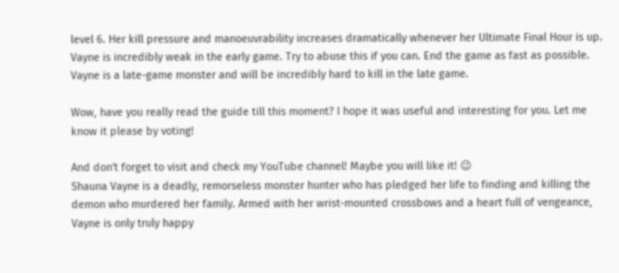level 6. Her kill pressure and manoeuvrability increases dramatically whenever her Ultimate Final Hour is up. Vayne is incredibly weak in the early game. Try to abuse this if you can. End the game as fast as possible. Vayne is a late-game monster and will be incredibly hard to kill in the late game.

Wow, have you really read the guide till this moment? I hope it was useful and interesting for you. Let me know it please by voting!

And don't forget to visit and check my YouTube channel! Maybe you will like it! 😉
Shauna Vayne is a deadly, remorseless monster hunter who has pledged her life to finding and killing the demon who murdered her family. Armed with her wrist-mounted crossbows and a heart full of vengeance, Vayne is only truly happy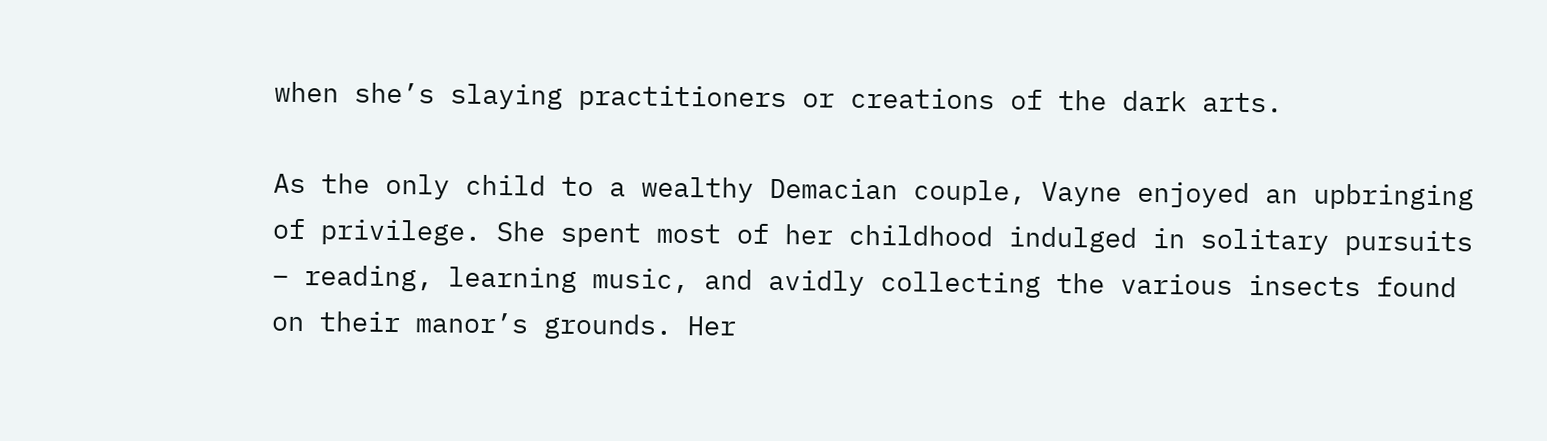when she’s slaying practitioners or creations of the dark arts.

As the only child to a wealthy Demacian couple, Vayne enjoyed an upbringing of privilege. She spent most of her childhood indulged in solitary pursuits – reading, learning music, and avidly collecting the various insects found on their manor’s grounds. Her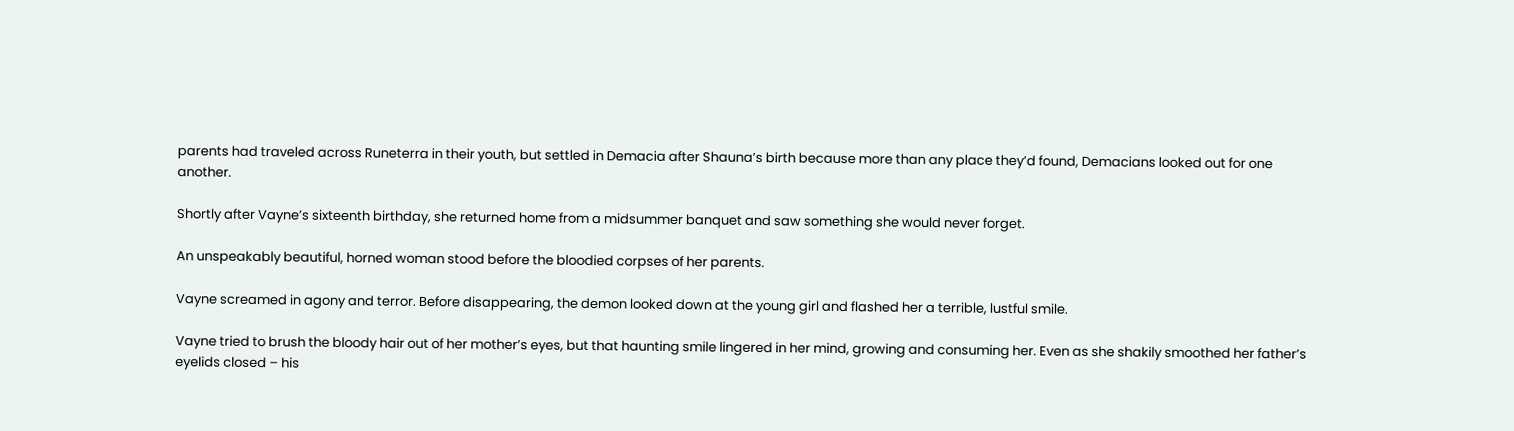parents had traveled across Runeterra in their youth, but settled in Demacia after Shauna’s birth because more than any place they’d found, Demacians looked out for one another.

Shortly after Vayne’s sixteenth birthday, she returned home from a midsummer banquet and saw something she would never forget.

An unspeakably beautiful, horned woman stood before the bloodied corpses of her parents.

Vayne screamed in agony and terror. Before disappearing, the demon looked down at the young girl and flashed her a terrible, lustful smile.

Vayne tried to brush the bloody hair out of her mother’s eyes, but that haunting smile lingered in her mind, growing and consuming her. Even as she shakily smoothed her father’s eyelids closed – his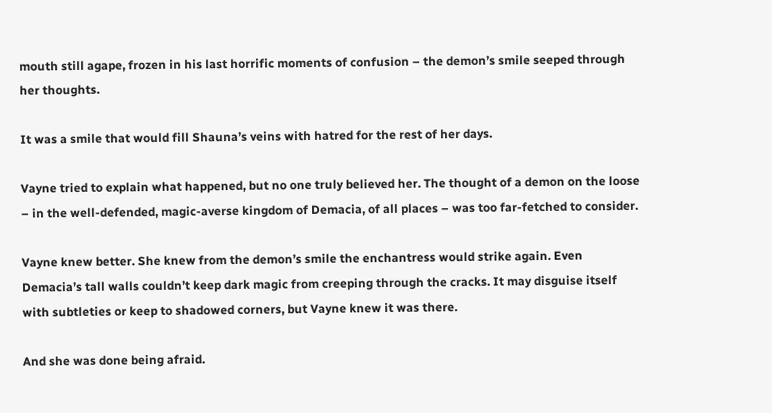mouth still agape, frozen in his last horrific moments of confusion – the demon’s smile seeped through her thoughts.

It was a smile that would fill Shauna’s veins with hatred for the rest of her days.

Vayne tried to explain what happened, but no one truly believed her. The thought of a demon on the loose – in the well-defended, magic-averse kingdom of Demacia, of all places – was too far-fetched to consider.

Vayne knew better. She knew from the demon’s smile the enchantress would strike again. Even Demacia’s tall walls couldn’t keep dark magic from creeping through the cracks. It may disguise itself with subtleties or keep to shadowed corners, but Vayne knew it was there.

And she was done being afraid.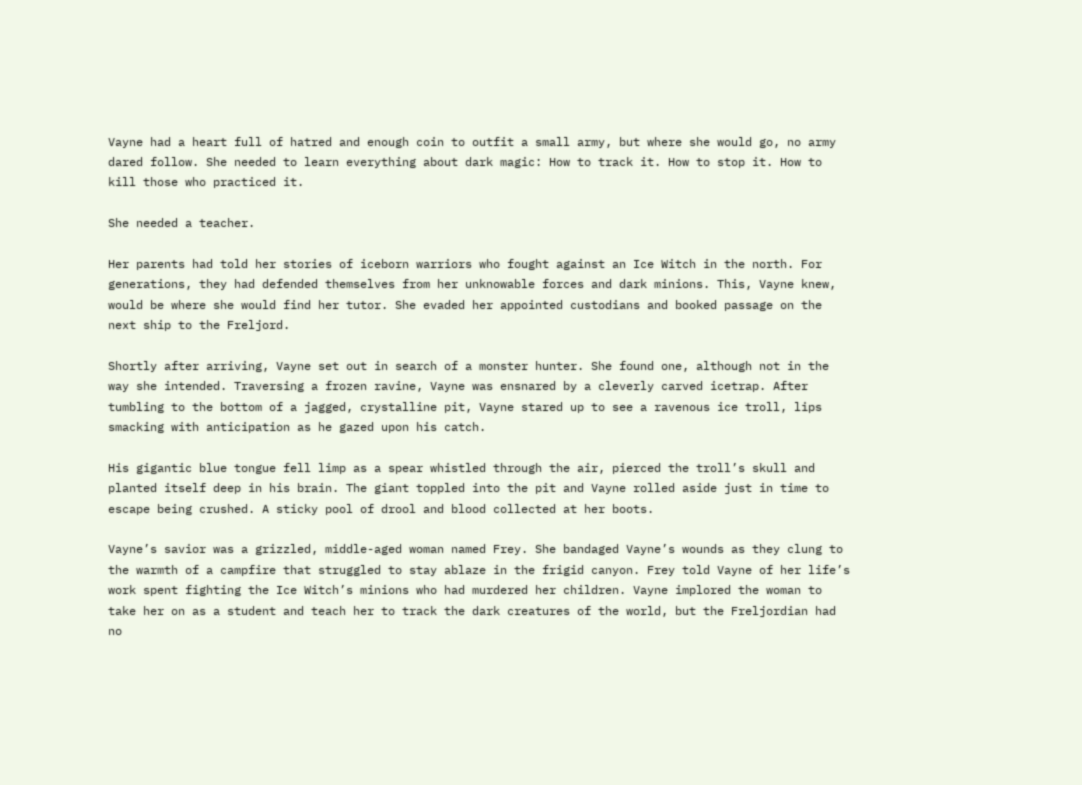Vayne had a heart full of hatred and enough coin to outfit a small army, but where she would go, no army dared follow. She needed to learn everything about dark magic: How to track it. How to stop it. How to kill those who practiced it.

She needed a teacher.

Her parents had told her stories of iceborn warriors who fought against an Ice Witch in the north. For generations, they had defended themselves from her unknowable forces and dark minions. This, Vayne knew, would be where she would find her tutor. She evaded her appointed custodians and booked passage on the next ship to the Freljord.

Shortly after arriving, Vayne set out in search of a monster hunter. She found one, although not in the way she intended. Traversing a frozen ravine, Vayne was ensnared by a cleverly carved icetrap. After tumbling to the bottom of a jagged, crystalline pit, Vayne stared up to see a ravenous ice troll, lips smacking with anticipation as he gazed upon his catch.

His gigantic blue tongue fell limp as a spear whistled through the air, pierced the troll’s skull and planted itself deep in his brain. The giant toppled into the pit and Vayne rolled aside just in time to escape being crushed. A sticky pool of drool and blood collected at her boots.

Vayne’s savior was a grizzled, middle-aged woman named Frey. She bandaged Vayne’s wounds as they clung to the warmth of a campfire that struggled to stay ablaze in the frigid canyon. Frey told Vayne of her life’s work spent fighting the Ice Witch’s minions who had murdered her children. Vayne implored the woman to take her on as a student and teach her to track the dark creatures of the world, but the Freljordian had no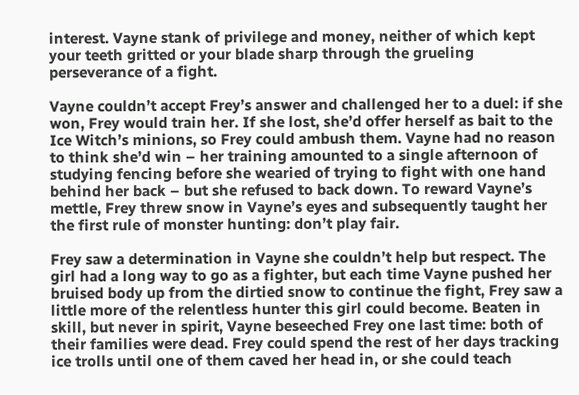interest. Vayne stank of privilege and money, neither of which kept your teeth gritted or your blade sharp through the grueling perseverance of a fight.

Vayne couldn’t accept Frey’s answer and challenged her to a duel: if she won, Frey would train her. If she lost, she’d offer herself as bait to the Ice Witch’s minions, so Frey could ambush them. Vayne had no reason to think she’d win – her training amounted to a single afternoon of studying fencing before she wearied of trying to fight with one hand behind her back – but she refused to back down. To reward Vayne’s mettle, Frey threw snow in Vayne’s eyes and subsequently taught her the first rule of monster hunting: don’t play fair.

Frey saw a determination in Vayne she couldn’t help but respect. The girl had a long way to go as a fighter, but each time Vayne pushed her bruised body up from the dirtied snow to continue the fight, Frey saw a little more of the relentless hunter this girl could become. Beaten in skill, but never in spirit, Vayne beseeched Frey one last time: both of their families were dead. Frey could spend the rest of her days tracking ice trolls until one of them caved her head in, or she could teach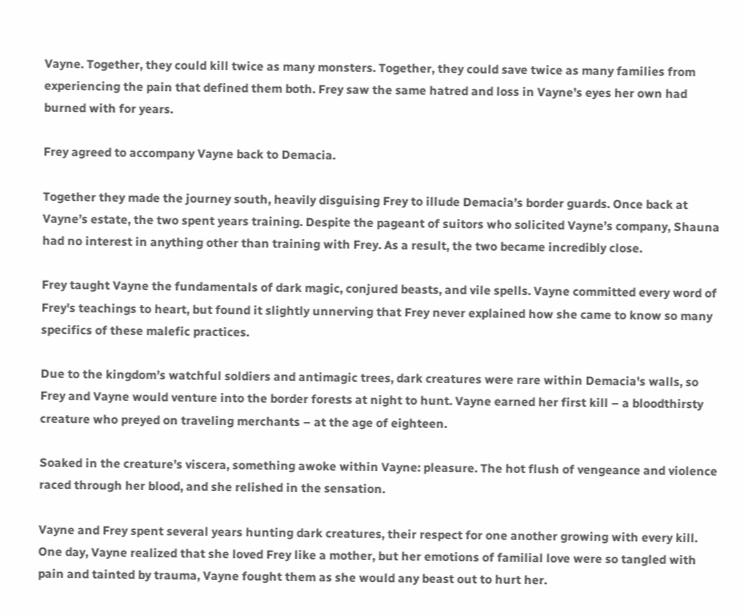Vayne. Together, they could kill twice as many monsters. Together, they could save twice as many families from experiencing the pain that defined them both. Frey saw the same hatred and loss in Vayne’s eyes her own had burned with for years.

Frey agreed to accompany Vayne back to Demacia.

Together they made the journey south, heavily disguising Frey to illude Demacia’s border guards. Once back at Vayne’s estate, the two spent years training. Despite the pageant of suitors who solicited Vayne’s company, Shauna had no interest in anything other than training with Frey. As a result, the two became incredibly close.

Frey taught Vayne the fundamentals of dark magic, conjured beasts, and vile spells. Vayne committed every word of Frey's teachings to heart, but found it slightly unnerving that Frey never explained how she came to know so many specifics of these malefic practices.

Due to the kingdom’s watchful soldiers and antimagic trees, dark creatures were rare within Demacia's walls, so Frey and Vayne would venture into the border forests at night to hunt. Vayne earned her first kill – a bloodthirsty creature who preyed on traveling merchants – at the age of eighteen.

Soaked in the creature’s viscera, something awoke within Vayne: pleasure. The hot flush of vengeance and violence raced through her blood, and she relished in the sensation.

Vayne and Frey spent several years hunting dark creatures, their respect for one another growing with every kill. One day, Vayne realized that she loved Frey like a mother, but her emotions of familial love were so tangled with pain and tainted by trauma, Vayne fought them as she would any beast out to hurt her.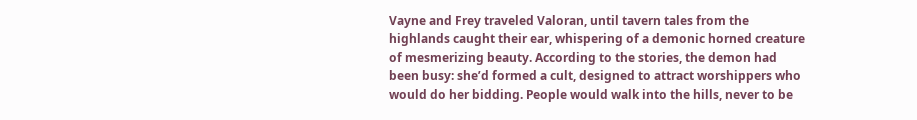Vayne and Frey traveled Valoran, until tavern tales from the highlands caught their ear, whispering of a demonic horned creature of mesmerizing beauty. According to the stories, the demon had been busy: she’d formed a cult, designed to attract worshippers who would do her bidding. People would walk into the hills, never to be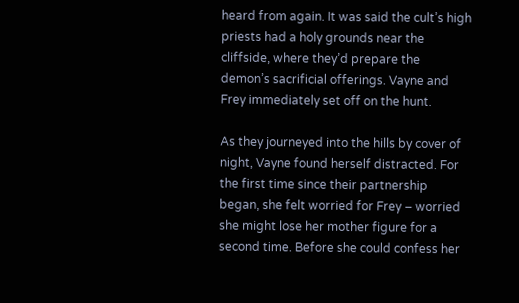heard from again. It was said the cult’s high priests had a holy grounds near the cliffside, where they’d prepare the demon’s sacrificial offerings. Vayne and Frey immediately set off on the hunt.

As they journeyed into the hills by cover of night, Vayne found herself distracted. For the first time since their partnership began, she felt worried for Frey – worried she might lose her mother figure for a second time. Before she could confess her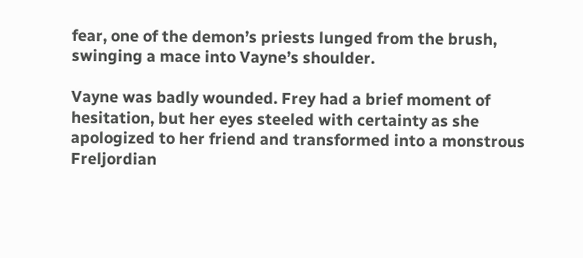fear, one of the demon’s priests lunged from the brush, swinging a mace into Vayne’s shoulder.

Vayne was badly wounded. Frey had a brief moment of hesitation, but her eyes steeled with certainty as she apologized to her friend and transformed into a monstrous Freljordian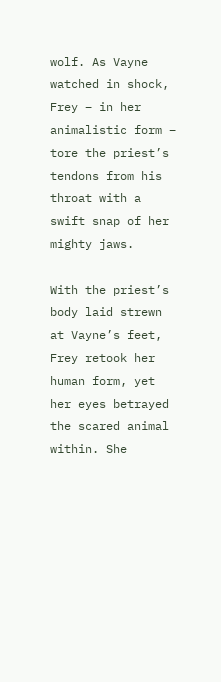wolf. As Vayne watched in shock, Frey – in her animalistic form – tore the priest’s tendons from his throat with a swift snap of her mighty jaws.

With the priest’s body laid strewn at Vayne’s feet, Frey retook her human form, yet her eyes betrayed the scared animal within. She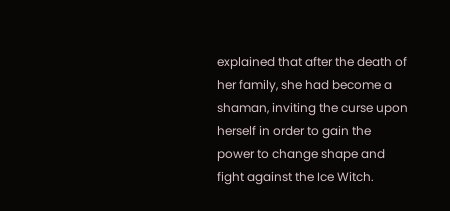explained that after the death of her family, she had become a shaman, inviting the curse upon herself in order to gain the power to change shape and fight against the Ice Witch.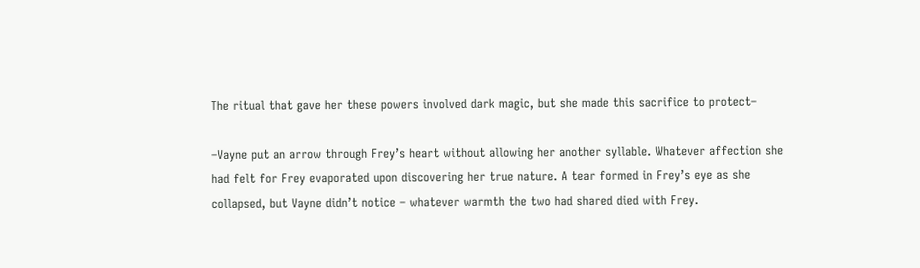The ritual that gave her these powers involved dark magic, but she made this sacrifice to protect–

–Vayne put an arrow through Frey’s heart without allowing her another syllable. Whatever affection she had felt for Frey evaporated upon discovering her true nature. A tear formed in Frey’s eye as she collapsed, but Vayne didn’t notice – whatever warmth the two had shared died with Frey.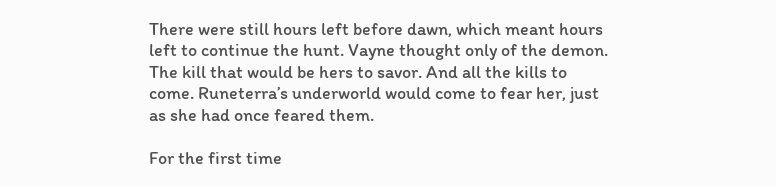There were still hours left before dawn, which meant hours left to continue the hunt. Vayne thought only of the demon. The kill that would be hers to savor. And all the kills to come. Runeterra’s underworld would come to fear her, just as she had once feared them.

For the first time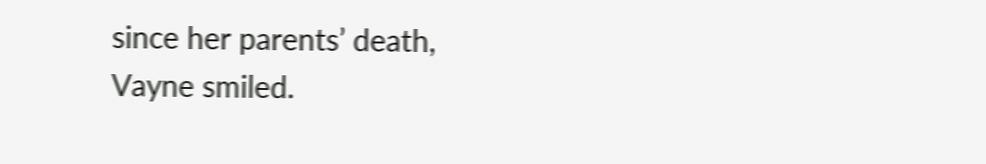since her parents’ death, Vayne smiled.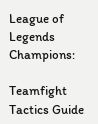League of Legends Champions:

Teamfight Tactics Guide